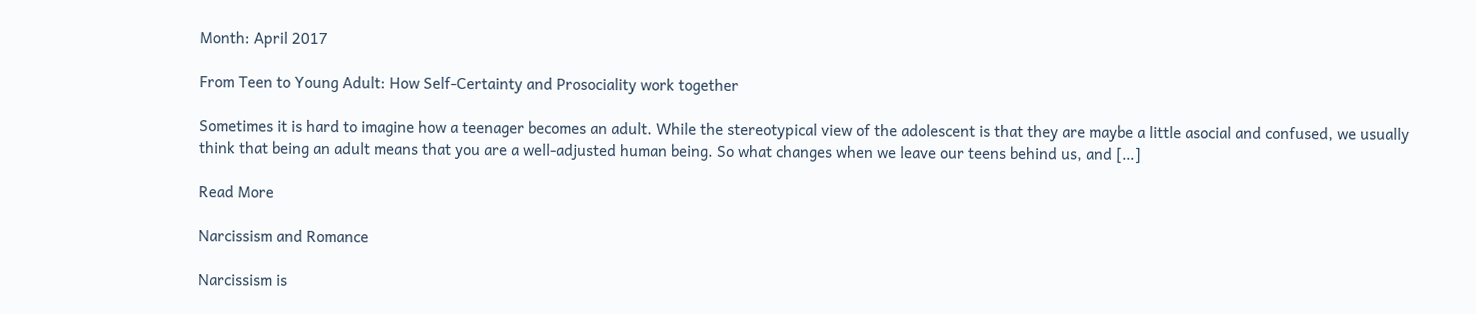Month: April 2017

From Teen to Young Adult: How Self-Certainty and Prosociality work together

Sometimes it is hard to imagine how a teenager becomes an adult. While the stereotypical view of the adolescent is that they are maybe a little asocial and confused, we usually think that being an adult means that you are a well-adjusted human being. So what changes when we leave our teens behind us, and […]

Read More

Narcissism and Romance

Narcissism is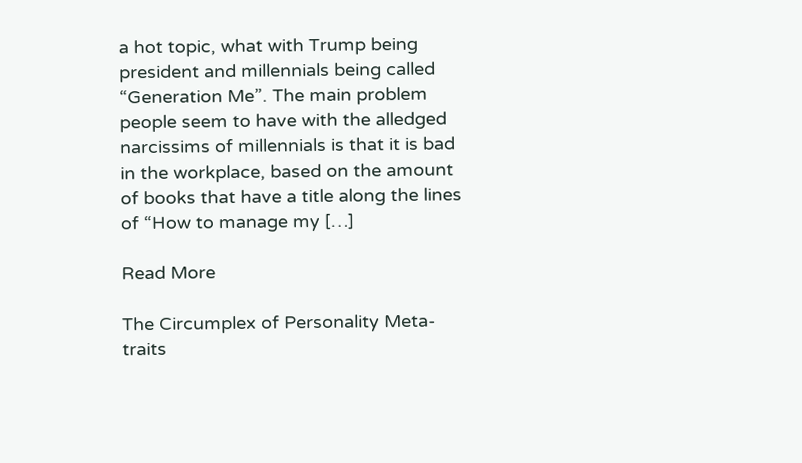a hot topic, what with Trump being president and millennials being called “Generation Me”. The main problem people seem to have with the alledged narcissims of millennials is that it is bad in the workplace, based on the amount of books that have a title along the lines of “How to manage my […]

Read More

The Circumplex of Personality Meta-traits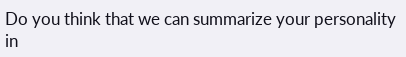Do you think that we can summarize your personality in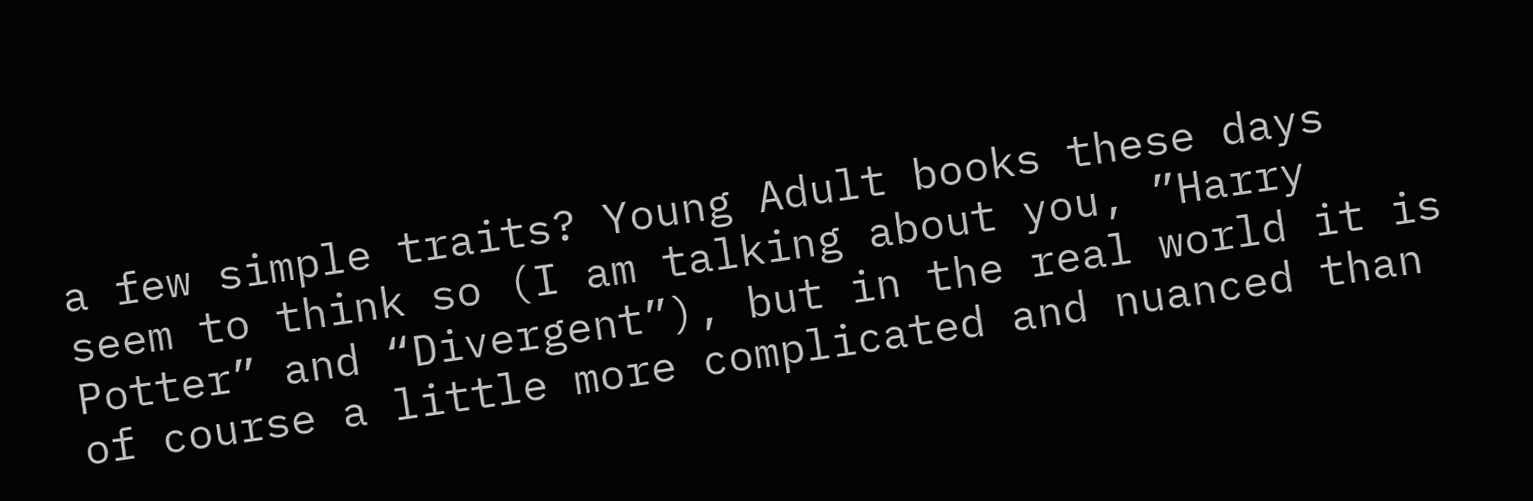a few simple traits? Young Adult books these days seem to think so (I am talking about you, ”Harry Potter” and “Divergent”), but in the real world it is of course a little more complicated and nuanced than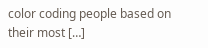color coding people based on their most […]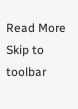Read More
Skip to toolbar